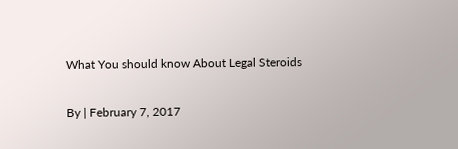What You should know About Legal Steroids

By | February 7, 2017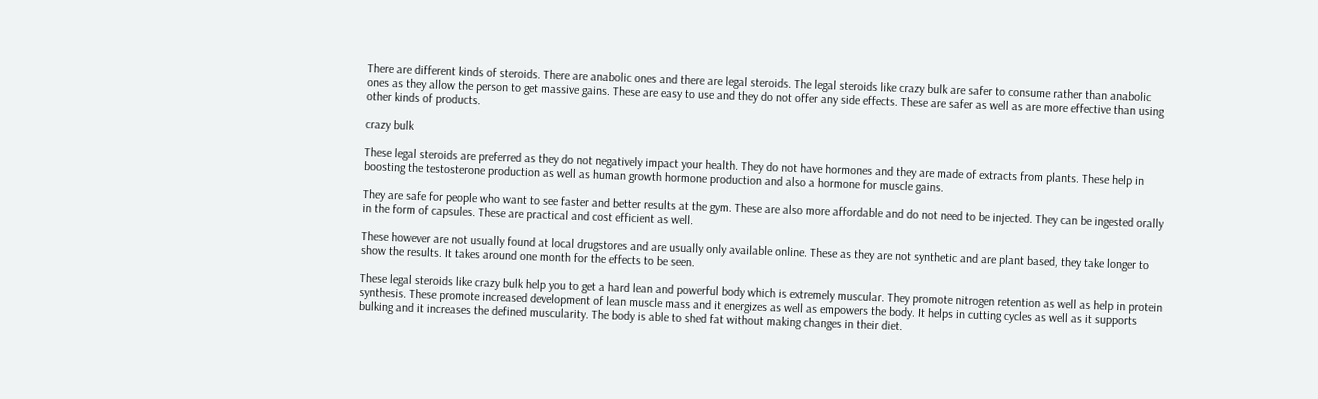There are different kinds of steroids. There are anabolic ones and there are legal steroids. The legal steroids like crazy bulk are safer to consume rather than anabolic ones as they allow the person to get massive gains. These are easy to use and they do not offer any side effects. These are safer as well as are more effective than using other kinds of products.

crazy bulk

These legal steroids are preferred as they do not negatively impact your health. They do not have hormones and they are made of extracts from plants. These help in boosting the testosterone production as well as human growth hormone production and also a hormone for muscle gains.

They are safe for people who want to see faster and better results at the gym. These are also more affordable and do not need to be injected. They can be ingested orally in the form of capsules. These are practical and cost efficient as well.

These however are not usually found at local drugstores and are usually only available online. These as they are not synthetic and are plant based, they take longer to show the results. It takes around one month for the effects to be seen.

These legal steroids like crazy bulk help you to get a hard lean and powerful body which is extremely muscular. They promote nitrogen retention as well as help in protein synthesis. These promote increased development of lean muscle mass and it energizes as well as empowers the body. It helps in cutting cycles as well as it supports bulking and it increases the defined muscularity. The body is able to shed fat without making changes in their diet.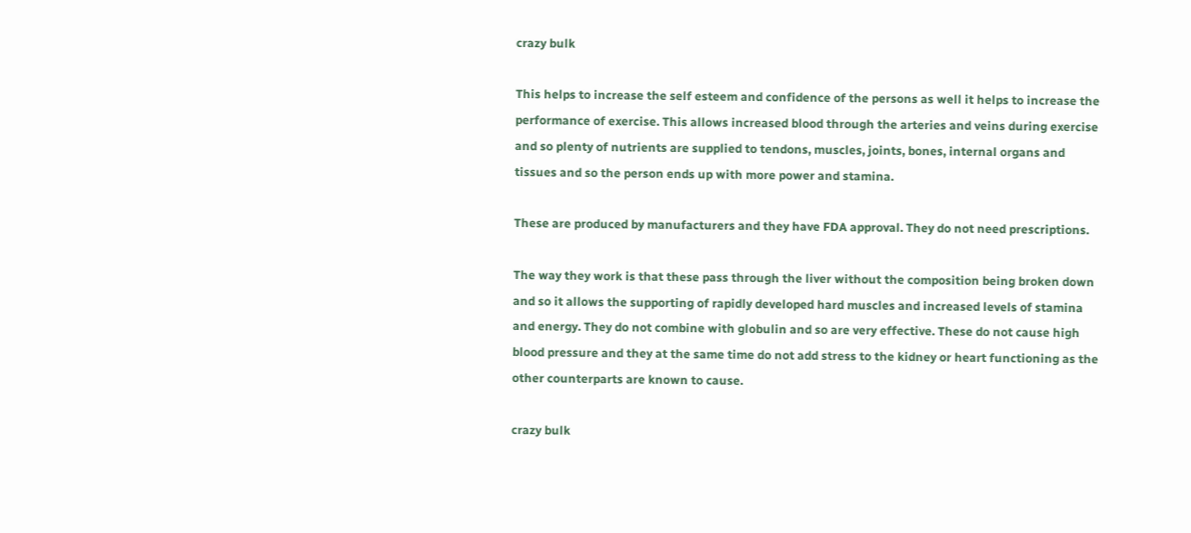crazy bulk

This helps to increase the self esteem and confidence of the persons as well it helps to increase the performance of exercise. This allows increased blood through the arteries and veins during exercise and so plenty of nutrients are supplied to tendons, muscles, joints, bones, internal organs and tissues and so the person ends up with more power and stamina.

These are produced by manufacturers and they have FDA approval. They do not need prescriptions.

The way they work is that these pass through the liver without the composition being broken down and so it allows the supporting of rapidly developed hard muscles and increased levels of stamina and energy. They do not combine with globulin and so are very effective. These do not cause high blood pressure and they at the same time do not add stress to the kidney or heart functioning as the other counterparts are known to cause.

crazy bulk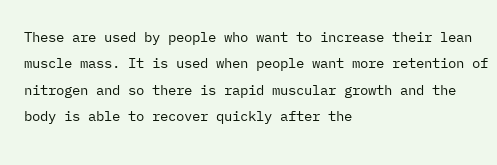These are used by people who want to increase their lean muscle mass. It is used when people want more retention of nitrogen and so there is rapid muscular growth and the body is able to recover quickly after the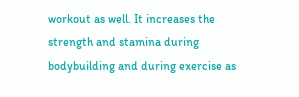workout as well. It increases the strength and stamina during bodybuilding and during exercise as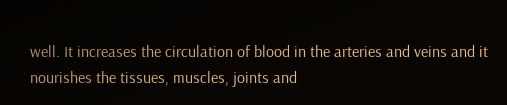well. It increases the circulation of blood in the arteries and veins and it nourishes the tissues, muscles, joints and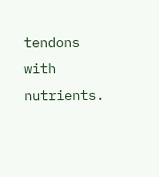tendons with nutrients.